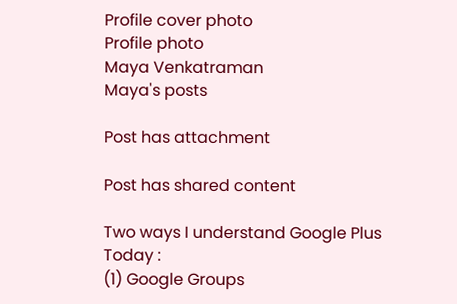Profile cover photo
Profile photo
Maya Venkatraman
Maya's posts

Post has attachment

Post has shared content

Two ways I understand Google Plus Today :
(1) Google Groups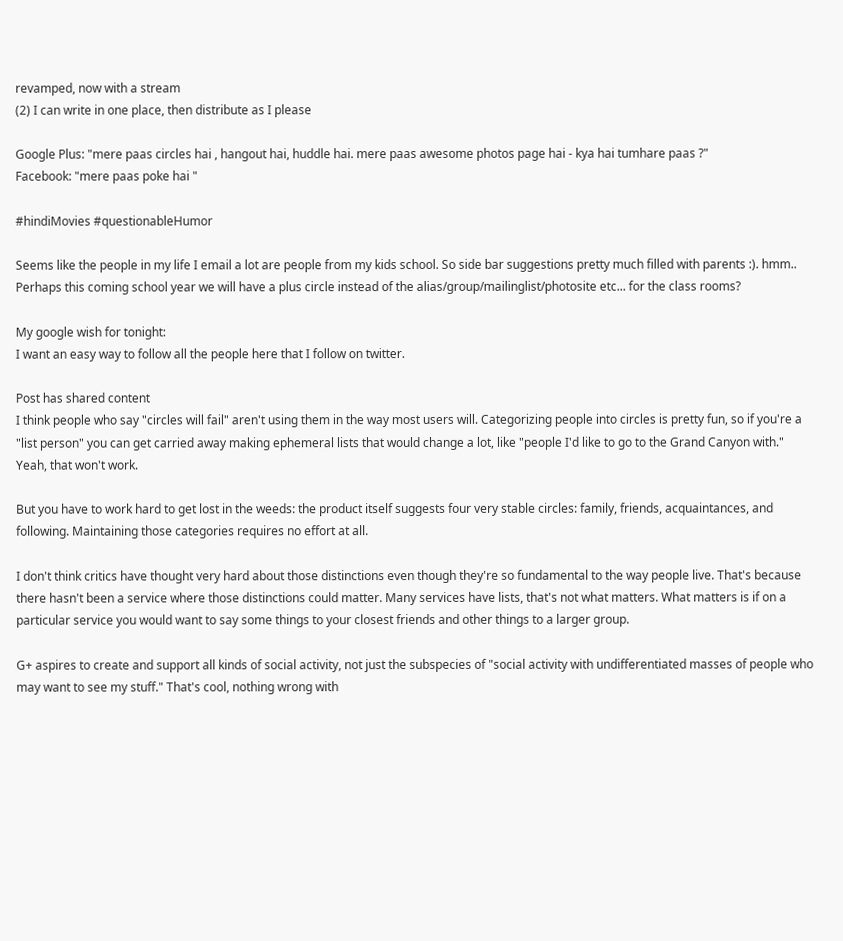revamped, now with a stream
(2) I can write in one place, then distribute as I please

Google Plus: "mere paas circles hai , hangout hai, huddle hai. mere paas awesome photos page hai - kya hai tumhare paas ?"
Facebook: "mere paas poke hai "

#hindiMovies #questionableHumor

Seems like the people in my life I email a lot are people from my kids school. So side bar suggestions pretty much filled with parents :). hmm.. Perhaps this coming school year we will have a plus circle instead of the alias/group/mailinglist/photosite etc... for the class rooms?

My google wish for tonight:
I want an easy way to follow all the people here that I follow on twitter.

Post has shared content
I think people who say "circles will fail" aren't using them in the way most users will. Categorizing people into circles is pretty fun, so if you're a "list person" you can get carried away making ephemeral lists that would change a lot, like "people I'd like to go to the Grand Canyon with." Yeah, that won't work.

But you have to work hard to get lost in the weeds: the product itself suggests four very stable circles: family, friends, acquaintances, and following. Maintaining those categories requires no effort at all.

I don't think critics have thought very hard about those distinctions even though they're so fundamental to the way people live. That's because there hasn't been a service where those distinctions could matter. Many services have lists, that's not what matters. What matters is if on a particular service you would want to say some things to your closest friends and other things to a larger group.

G+ aspires to create and support all kinds of social activity, not just the subspecies of "social activity with undifferentiated masses of people who may want to see my stuff." That's cool, nothing wrong with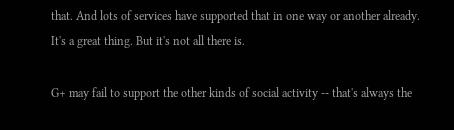that. And lots of services have supported that in one way or another already. It's a great thing. But it's not all there is.

G+ may fail to support the other kinds of social activity -- that's always the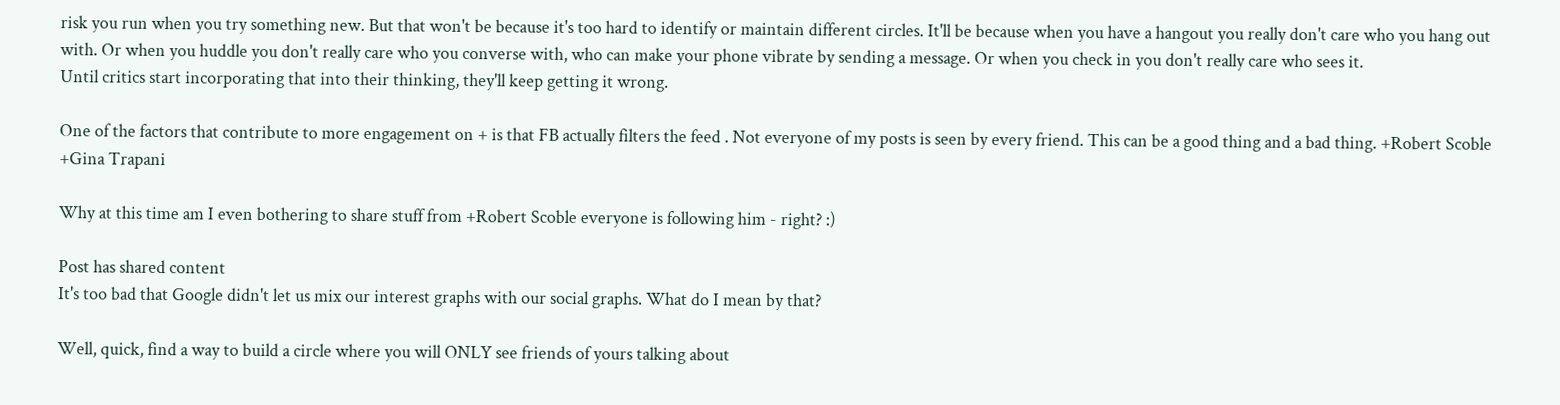risk you run when you try something new. But that won't be because it's too hard to identify or maintain different circles. It'll be because when you have a hangout you really don't care who you hang out with. Or when you huddle you don't really care who you converse with, who can make your phone vibrate by sending a message. Or when you check in you don't really care who sees it.
Until critics start incorporating that into their thinking, they'll keep getting it wrong.

One of the factors that contribute to more engagement on + is that FB actually filters the feed . Not everyone of my posts is seen by every friend. This can be a good thing and a bad thing. +Robert Scoble +Gina Trapani

Why at this time am I even bothering to share stuff from +Robert Scoble everyone is following him - right? :)

Post has shared content
It's too bad that Google didn't let us mix our interest graphs with our social graphs. What do I mean by that?

Well, quick, find a way to build a circle where you will ONLY see friends of yours talking about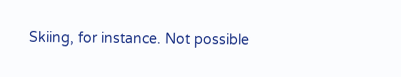Skiing, for instance. Not possible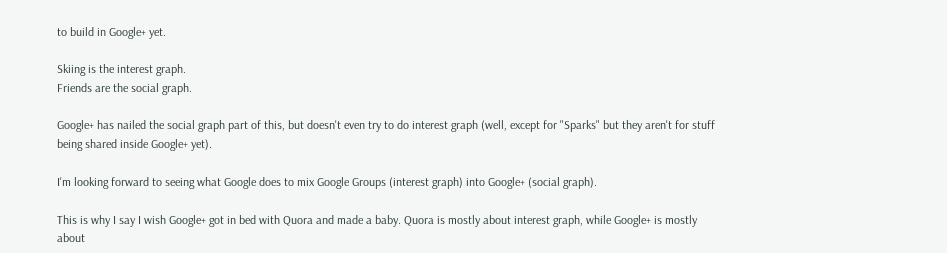to build in Google+ yet.

Skiing is the interest graph.
Friends are the social graph.

Google+ has nailed the social graph part of this, but doesn't even try to do interest graph (well, except for "Sparks" but they aren't for stuff being shared inside Google+ yet).

I'm looking forward to seeing what Google does to mix Google Groups (interest graph) into Google+ (social graph).

This is why I say I wish Google+ got in bed with Quora and made a baby. Quora is mostly about interest graph, while Google+ is mostly about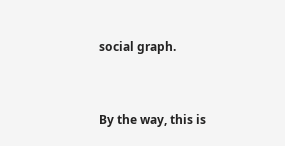social graph.


By the way, this is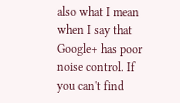also what I mean when I say that Google+ has poor noise control. If you can't find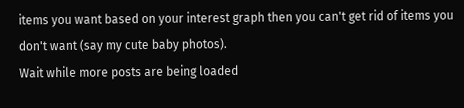items you want based on your interest graph then you can't get rid of items you don't want (say my cute baby photos).
Wait while more posts are being loaded